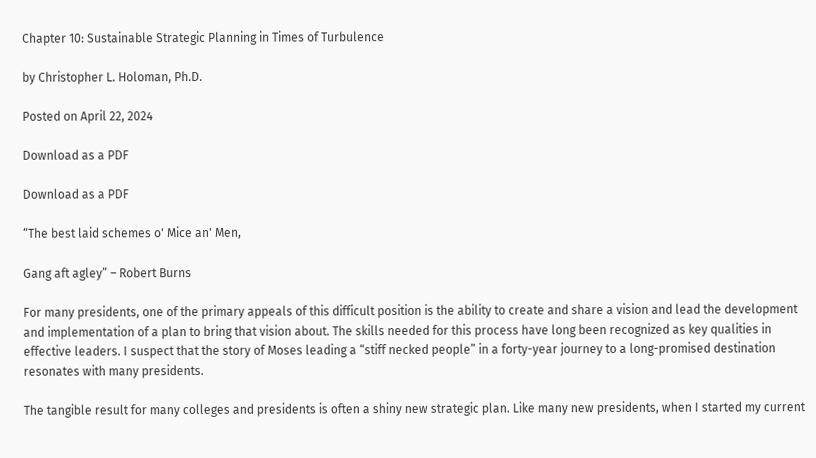Chapter 10: Sustainable Strategic Planning in Times of Turbulence

by Christopher L. Holoman, Ph.D.

Posted on April 22, 2024

Download as a PDF

Download as a PDF

“The best laid schemes o' Mice an' Men,

Gang aft agley” – Robert Burns

For many presidents, one of the primary appeals of this difficult position is the ability to create and share a vision and lead the development and implementation of a plan to bring that vision about. The skills needed for this process have long been recognized as key qualities in effective leaders. I suspect that the story of Moses leading a “stiff necked people” in a forty-year journey to a long-promised destination resonates with many presidents.

The tangible result for many colleges and presidents is often a shiny new strategic plan. Like many new presidents, when I started my current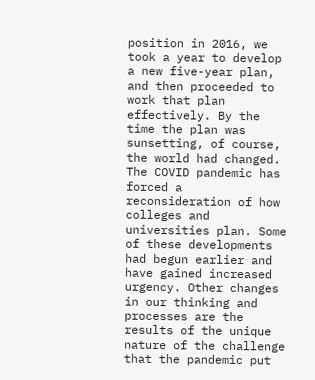position in 2016, we took a year to develop a new five-year plan, and then proceeded to work that plan effectively. By the time the plan was sunsetting, of course, the world had changed. The COVID pandemic has forced a reconsideration of how colleges and universities plan. Some of these developments had begun earlier and have gained increased urgency. Other changes in our thinking and processes are the results of the unique nature of the challenge that the pandemic put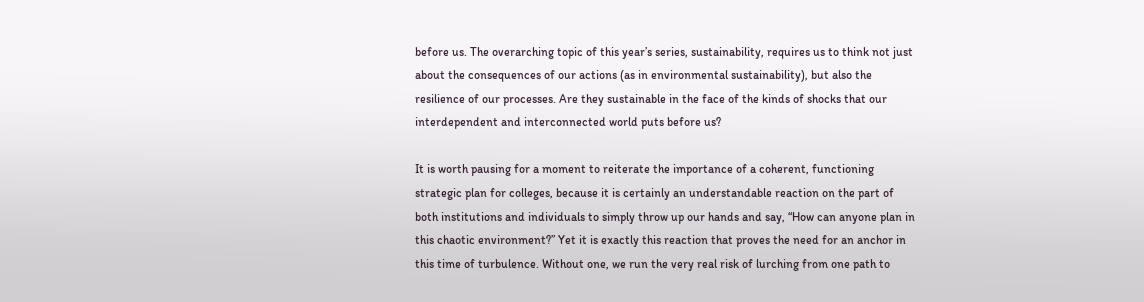before us. The overarching topic of this year’s series, sustainability, requires us to think not just about the consequences of our actions (as in environmental sustainability), but also the resilience of our processes. Are they sustainable in the face of the kinds of shocks that our interdependent and interconnected world puts before us?

It is worth pausing for a moment to reiterate the importance of a coherent, functioning strategic plan for colleges, because it is certainly an understandable reaction on the part of both institutions and individuals to simply throw up our hands and say, “How can anyone plan in this chaotic environment?” Yet it is exactly this reaction that proves the need for an anchor in this time of turbulence. Without one, we run the very real risk of lurching from one path to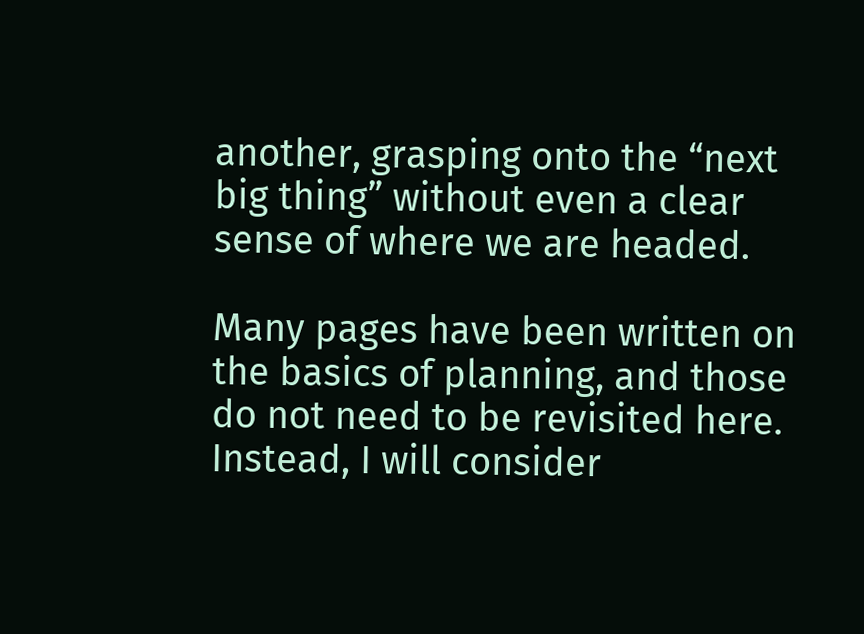another, grasping onto the “next big thing” without even a clear sense of where we are headed.

Many pages have been written on the basics of planning, and those do not need to be revisited here. Instead, I will consider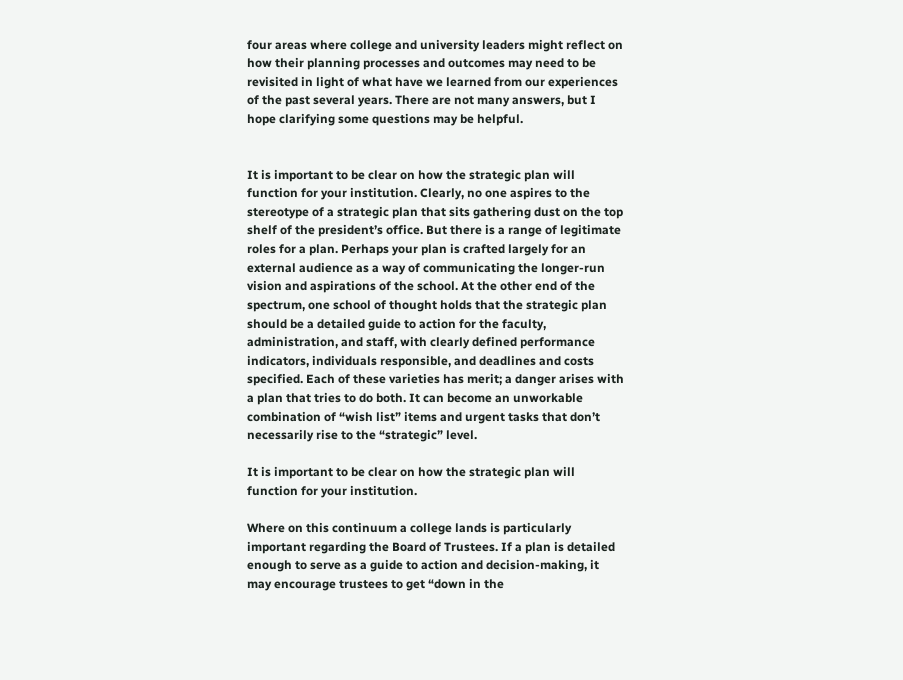four areas where college and university leaders might reflect on how their planning processes and outcomes may need to be revisited in light of what have we learned from our experiences of the past several years. There are not many answers, but I hope clarifying some questions may be helpful.


It is important to be clear on how the strategic plan will function for your institution. Clearly, no one aspires to the stereotype of a strategic plan that sits gathering dust on the top shelf of the president’s office. But there is a range of legitimate roles for a plan. Perhaps your plan is crafted largely for an external audience as a way of communicating the longer-run vision and aspirations of the school. At the other end of the spectrum, one school of thought holds that the strategic plan should be a detailed guide to action for the faculty, administration, and staff, with clearly defined performance indicators, individuals responsible, and deadlines and costs specified. Each of these varieties has merit; a danger arises with a plan that tries to do both. It can become an unworkable combination of “wish list” items and urgent tasks that don’t necessarily rise to the “strategic” level.

It is important to be clear on how the strategic plan will function for your institution.

Where on this continuum a college lands is particularly important regarding the Board of Trustees. If a plan is detailed enough to serve as a guide to action and decision-making, it may encourage trustees to get “down in the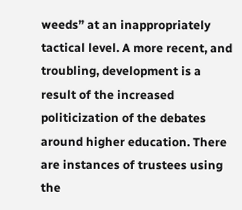weeds” at an inappropriately tactical level. A more recent, and troubling, development is a result of the increased politicization of the debates around higher education. There are instances of trustees using the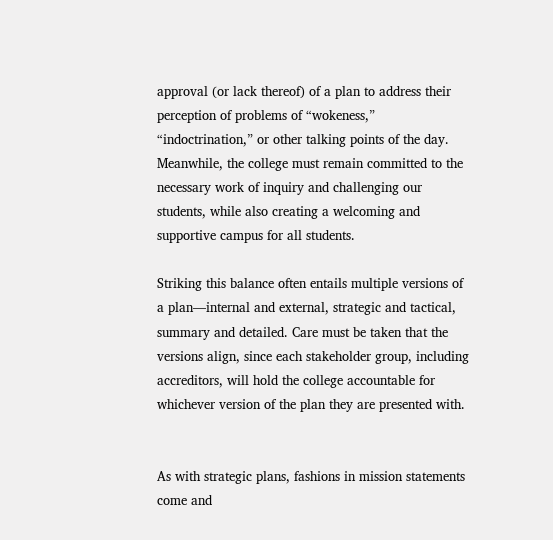approval (or lack thereof) of a plan to address their perception of problems of “wokeness,” “indoctrination,” or other talking points of the day. Meanwhile, the college must remain committed to the necessary work of inquiry and challenging our students, while also creating a welcoming and supportive campus for all students.

Striking this balance often entails multiple versions of a plan—internal and external, strategic and tactical, summary and detailed. Care must be taken that the versions align, since each stakeholder group, including accreditors, will hold the college accountable for whichever version of the plan they are presented with.


As with strategic plans, fashions in mission statements come and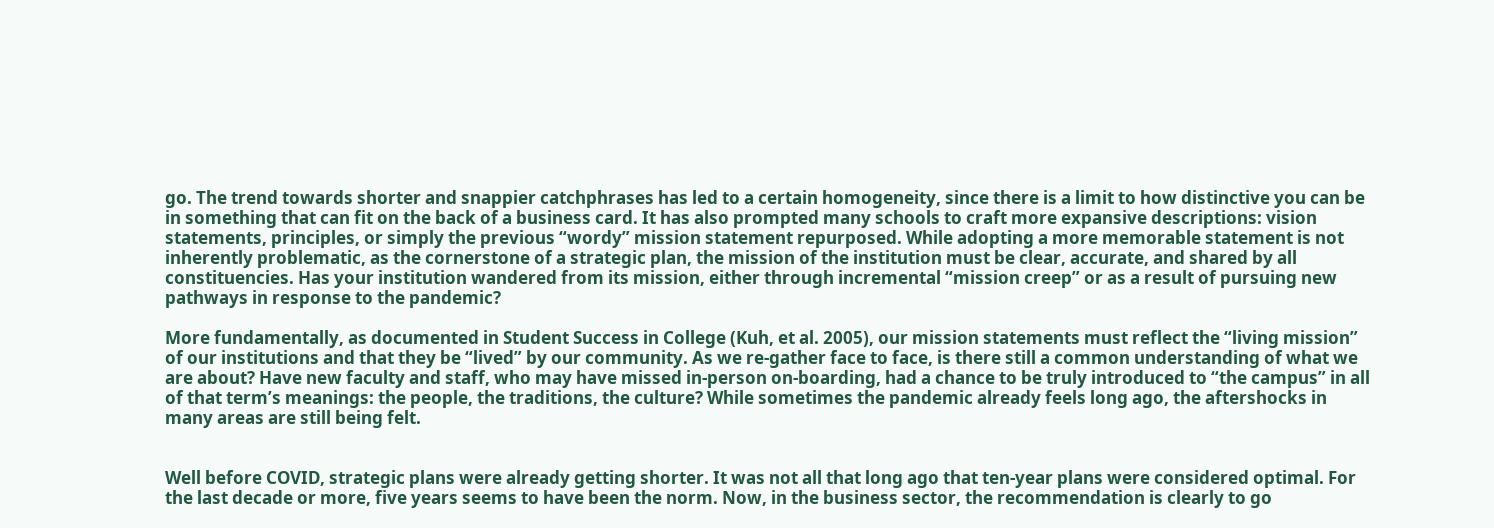go. The trend towards shorter and snappier catchphrases has led to a certain homogeneity, since there is a limit to how distinctive you can be in something that can fit on the back of a business card. It has also prompted many schools to craft more expansive descriptions: vision statements, principles, or simply the previous “wordy” mission statement repurposed. While adopting a more memorable statement is not inherently problematic, as the cornerstone of a strategic plan, the mission of the institution must be clear, accurate, and shared by all constituencies. Has your institution wandered from its mission, either through incremental “mission creep” or as a result of pursuing new pathways in response to the pandemic?

More fundamentally, as documented in Student Success in College (Kuh, et al. 2005), our mission statements must reflect the “living mission” of our institutions and that they be “lived” by our community. As we re-gather face to face, is there still a common understanding of what we are about? Have new faculty and staff, who may have missed in-person on-boarding, had a chance to be truly introduced to “the campus” in all of that term’s meanings: the people, the traditions, the culture? While sometimes the pandemic already feels long ago, the aftershocks in many areas are still being felt.


Well before COVID, strategic plans were already getting shorter. It was not all that long ago that ten-year plans were considered optimal. For the last decade or more, five years seems to have been the norm. Now, in the business sector, the recommendation is clearly to go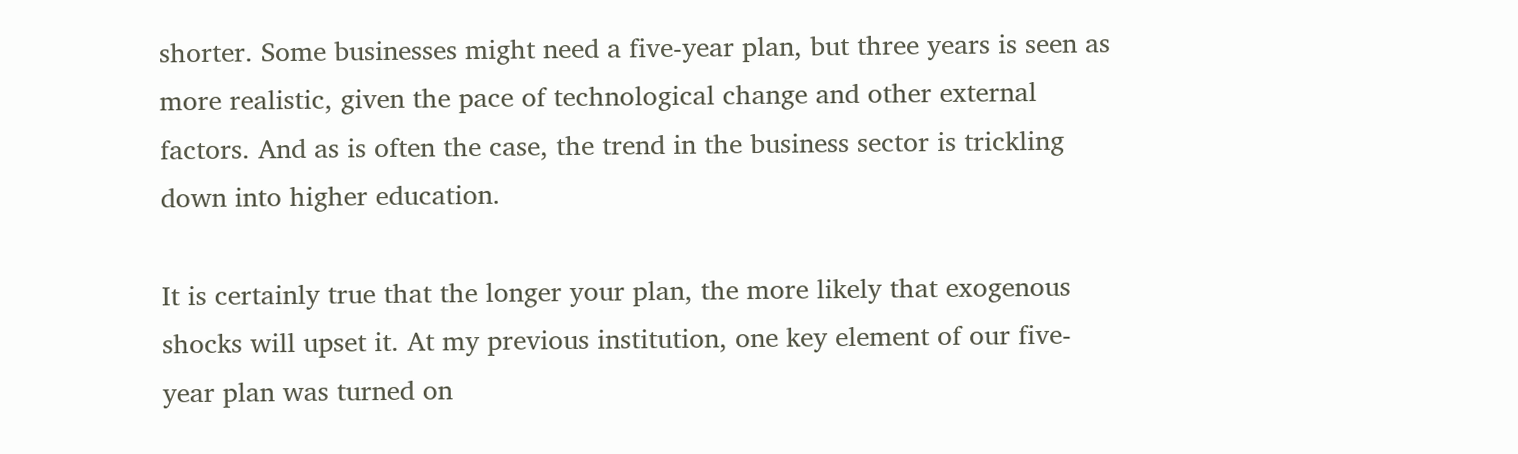shorter. Some businesses might need a five-year plan, but three years is seen as more realistic, given the pace of technological change and other external factors. And as is often the case, the trend in the business sector is trickling down into higher education.

It is certainly true that the longer your plan, the more likely that exogenous shocks will upset it. At my previous institution, one key element of our five-year plan was turned on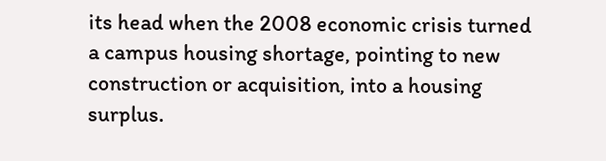its head when the 2008 economic crisis turned a campus housing shortage, pointing to new construction or acquisition, into a housing surplus.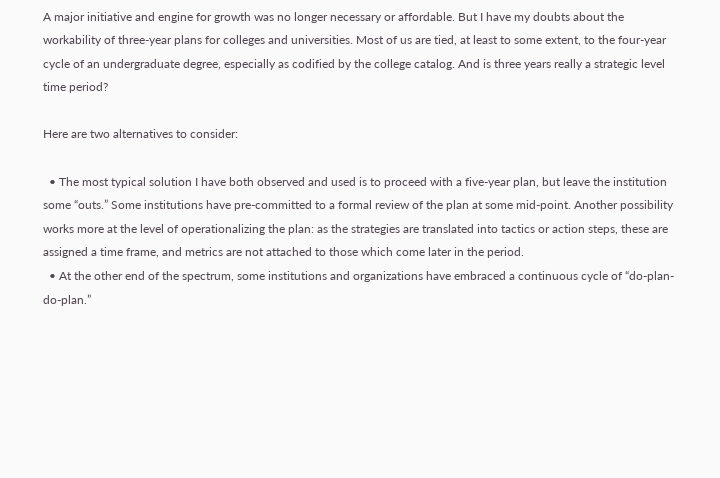A major initiative and engine for growth was no longer necessary or affordable. But I have my doubts about the workability of three-year plans for colleges and universities. Most of us are tied, at least to some extent, to the four-year cycle of an undergraduate degree, especially as codified by the college catalog. And is three years really a strategic level time period?

Here are two alternatives to consider:

  • The most typical solution I have both observed and used is to proceed with a five-year plan, but leave the institution some “outs.” Some institutions have pre-committed to a formal review of the plan at some mid-point. Another possibility works more at the level of operationalizing the plan: as the strategies are translated into tactics or action steps, these are assigned a time frame, and metrics are not attached to those which come later in the period.
  • At the other end of the spectrum, some institutions and organizations have embraced a continuous cycle of “do-plan-do-plan.”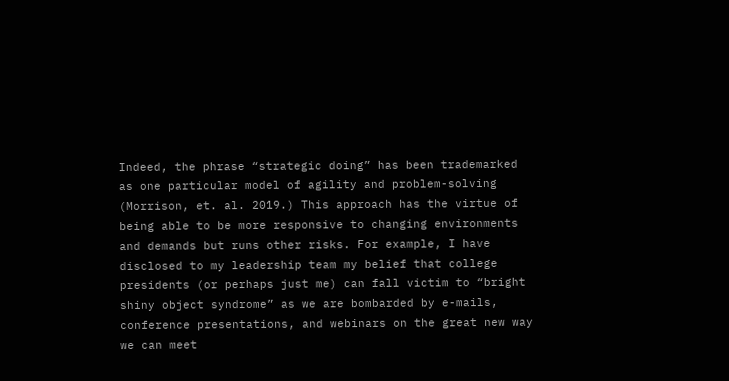Indeed, the phrase “strategic doing” has been trademarked as one particular model of agility and problem-solving (Morrison, et. al. 2019.) This approach has the virtue of being able to be more responsive to changing environments and demands but runs other risks. For example, I have disclosed to my leadership team my belief that college presidents (or perhaps just me) can fall victim to “bright shiny object syndrome” as we are bombarded by e-mails, conference presentations, and webinars on the great new way we can meet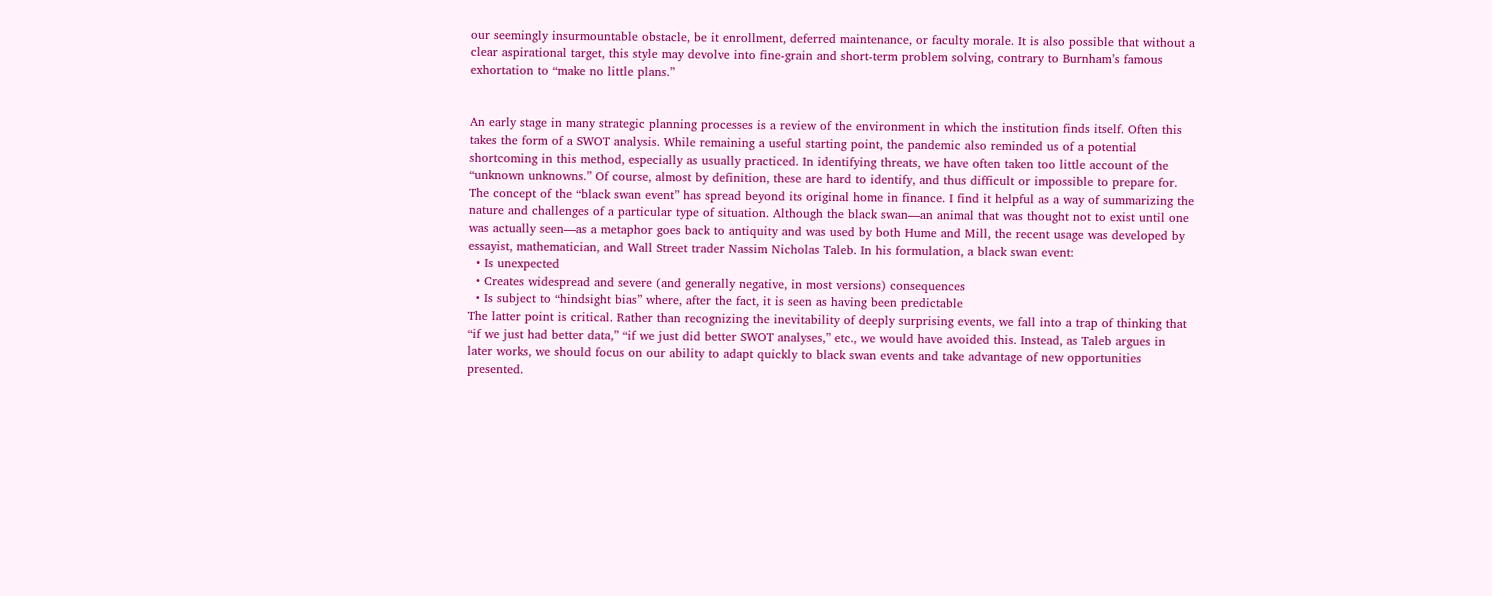our seemingly insurmountable obstacle, be it enrollment, deferred maintenance, or faculty morale. It is also possible that without a clear aspirational target, this style may devolve into fine-grain and short-term problem solving, contrary to Burnham’s famous exhortation to “make no little plans.”


An early stage in many strategic planning processes is a review of the environment in which the institution finds itself. Often this takes the form of a SWOT analysis. While remaining a useful starting point, the pandemic also reminded us of a potential shortcoming in this method, especially as usually practiced. In identifying threats, we have often taken too little account of the “unknown unknowns.” Of course, almost by definition, these are hard to identify, and thus difficult or impossible to prepare for.
The concept of the “black swan event” has spread beyond its original home in finance. I find it helpful as a way of summarizing the nature and challenges of a particular type of situation. Although the black swan—an animal that was thought not to exist until one was actually seen—as a metaphor goes back to antiquity and was used by both Hume and Mill, the recent usage was developed by essayist, mathematician, and Wall Street trader Nassim Nicholas Taleb. In his formulation, a black swan event:
  • Is unexpected
  • Creates widespread and severe (and generally negative, in most versions) consequences
  • Is subject to “hindsight bias” where, after the fact, it is seen as having been predictable
The latter point is critical. Rather than recognizing the inevitability of deeply surprising events, we fall into a trap of thinking that “if we just had better data,” “if we just did better SWOT analyses,” etc., we would have avoided this. Instead, as Taleb argues in later works, we should focus on our ability to adapt quickly to black swan events and take advantage of new opportunities presented.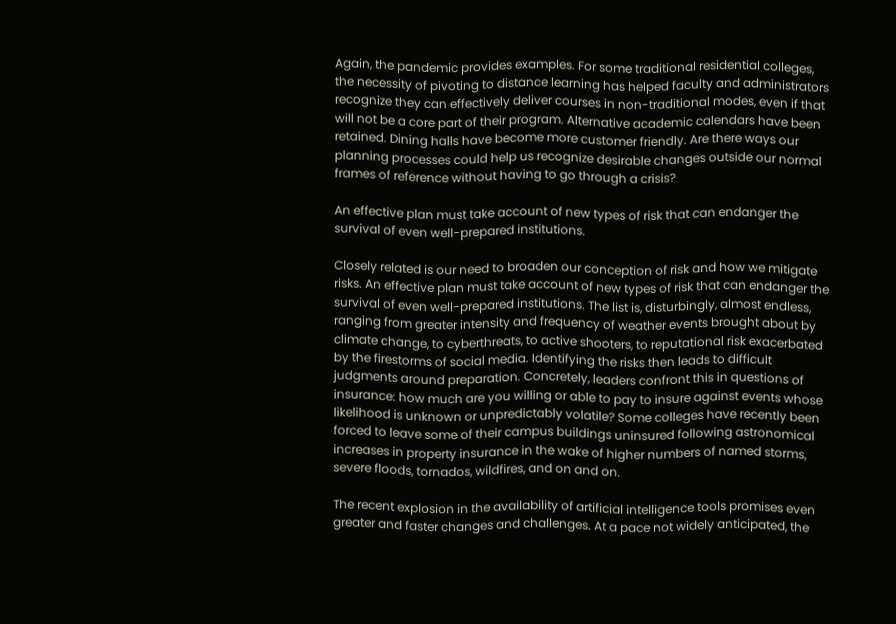Again, the pandemic provides examples. For some traditional residential colleges, the necessity of pivoting to distance learning has helped faculty and administrators recognize they can effectively deliver courses in non-traditional modes, even if that will not be a core part of their program. Alternative academic calendars have been retained. Dining halls have become more customer friendly. Are there ways our planning processes could help us recognize desirable changes outside our normal frames of reference without having to go through a crisis?

An effective plan must take account of new types of risk that can endanger the survival of even well-prepared institutions.

Closely related is our need to broaden our conception of risk and how we mitigate risks. An effective plan must take account of new types of risk that can endanger the survival of even well-prepared institutions. The list is, disturbingly, almost endless, ranging from greater intensity and frequency of weather events brought about by climate change, to cyberthreats, to active shooters, to reputational risk exacerbated by the firestorms of social media. Identifying the risks then leads to difficult judgments around preparation. Concretely, leaders confront this in questions of insurance: how much are you willing or able to pay to insure against events whose likelihood is unknown or unpredictably volatile? Some colleges have recently been forced to leave some of their campus buildings uninsured following astronomical increases in property insurance in the wake of higher numbers of named storms, severe floods, tornados, wildfires, and on and on.

The recent explosion in the availability of artificial intelligence tools promises even greater and faster changes and challenges. At a pace not widely anticipated, the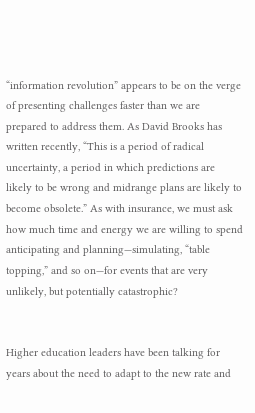“information revolution” appears to be on the verge of presenting challenges faster than we are prepared to address them. As David Brooks has written recently, “This is a period of radical uncertainty, a period in which predictions are likely to be wrong and midrange plans are likely to become obsolete.” As with insurance, we must ask how much time and energy we are willing to spend anticipating and planning—simulating, “table topping,” and so on—for events that are very unlikely, but potentially catastrophic?


Higher education leaders have been talking for years about the need to adapt to the new rate and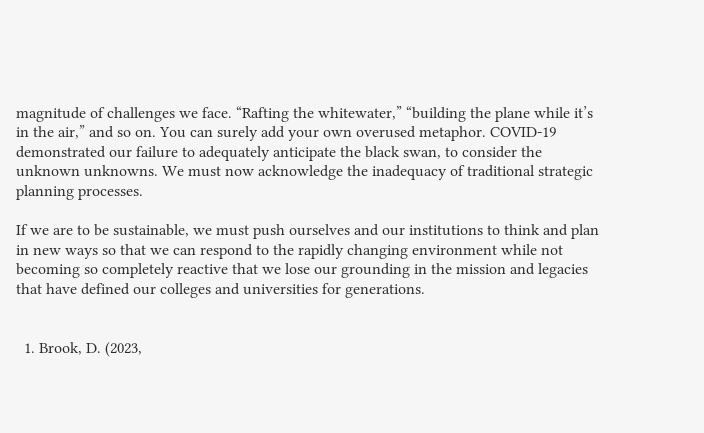magnitude of challenges we face. “Rafting the whitewater,” “building the plane while it’s in the air,” and so on. You can surely add your own overused metaphor. COVID-19 demonstrated our failure to adequately anticipate the black swan, to consider the unknown unknowns. We must now acknowledge the inadequacy of traditional strategic planning processes.

If we are to be sustainable, we must push ourselves and our institutions to think and plan in new ways so that we can respond to the rapidly changing environment while not becoming so completely reactive that we lose our grounding in the mission and legacies that have defined our colleges and universities for generations.


  1. Brook, D. (2023,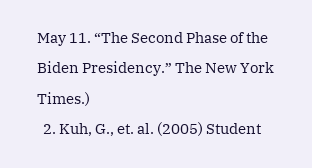May 11. “The Second Phase of the Biden Presidency.” The New York Times.)
  2. Kuh, G., et. al. (2005) Student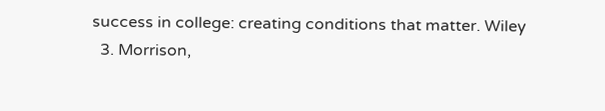success in college: creating conditions that matter. Wiley
  3. Morrison,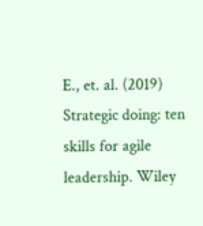E., et. al. (2019) Strategic doing: ten skills for agile leadership. Wiley